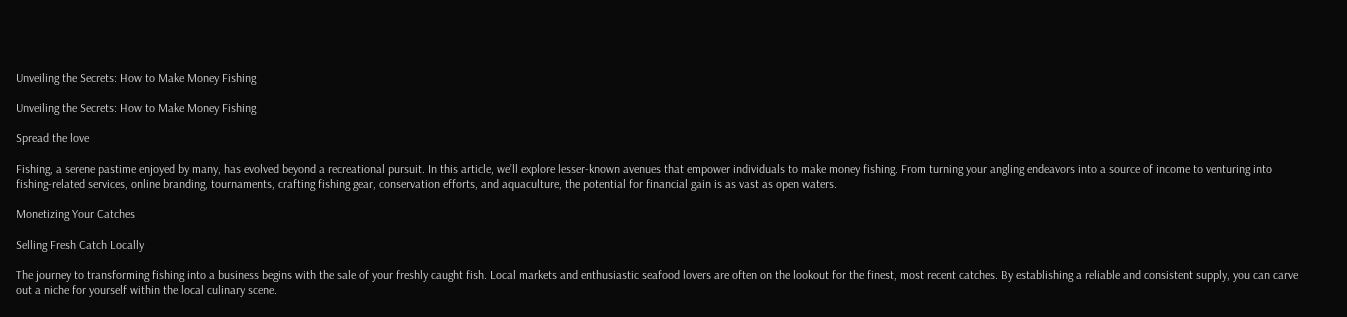Unveiling the Secrets: How to Make Money Fishing

Unveiling the Secrets: How to Make Money Fishing

Spread the love

Fishing, a serene pastime enjoyed by many, has evolved beyond a recreational pursuit. In this article, we’ll explore lesser-known avenues that empower individuals to make money fishing. From turning your angling endeavors into a source of income to venturing into fishing-related services, online branding, tournaments, crafting fishing gear, conservation efforts, and aquaculture, the potential for financial gain is as vast as open waters.

Monetizing Your Catches

Selling Fresh Catch Locally

The journey to transforming fishing into a business begins with the sale of your freshly caught fish. Local markets and enthusiastic seafood lovers are often on the lookout for the finest, most recent catches. By establishing a reliable and consistent supply, you can carve out a niche for yourself within the local culinary scene.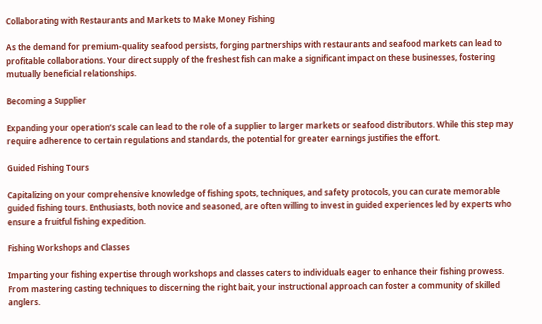Collaborating with Restaurants and Markets to Make Money Fishing

As the demand for premium-quality seafood persists, forging partnerships with restaurants and seafood markets can lead to profitable collaborations. Your direct supply of the freshest fish can make a significant impact on these businesses, fostering mutually beneficial relationships.

Becoming a Supplier

Expanding your operation’s scale can lead to the role of a supplier to larger markets or seafood distributors. While this step may require adherence to certain regulations and standards, the potential for greater earnings justifies the effort.

Guided Fishing Tours

Capitalizing on your comprehensive knowledge of fishing spots, techniques, and safety protocols, you can curate memorable guided fishing tours. Enthusiasts, both novice and seasoned, are often willing to invest in guided experiences led by experts who ensure a fruitful fishing expedition.

Fishing Workshops and Classes

Imparting your fishing expertise through workshops and classes caters to individuals eager to enhance their fishing prowess. From mastering casting techniques to discerning the right bait, your instructional approach can foster a community of skilled anglers.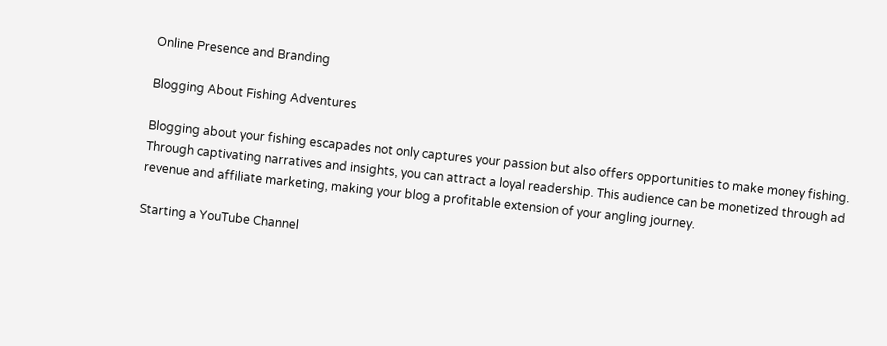Online Presence and Branding

Blogging About Fishing Adventures

Blogging about your fishing escapades not only captures your passion but also offers opportunities to make money fishing. Through captivating narratives and insights, you can attract a loyal readership. This audience can be monetized through ad revenue and affiliate marketing, making your blog a profitable extension of your angling journey.

Starting a YouTube Channel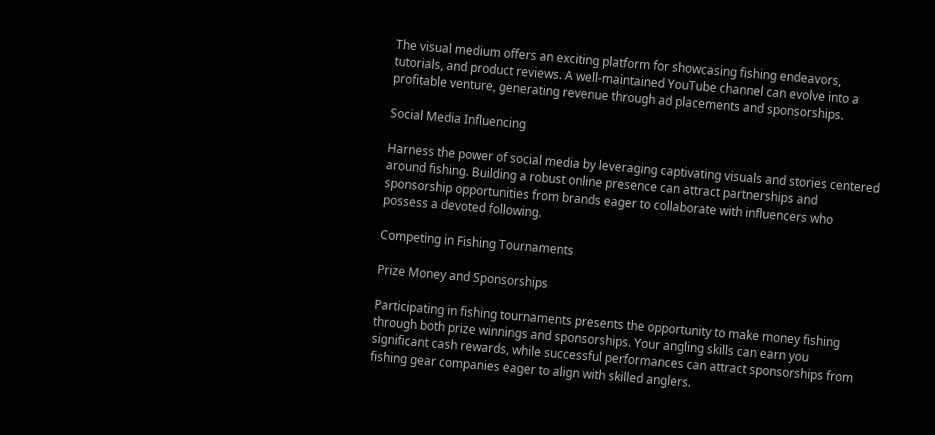The visual medium offers an exciting platform for showcasing fishing endeavors, tutorials, and product reviews. A well-maintained YouTube channel can evolve into a profitable venture, generating revenue through ad placements and sponsorships.

Social Media Influencing

Harness the power of social media by leveraging captivating visuals and stories centered around fishing. Building a robust online presence can attract partnerships and sponsorship opportunities from brands eager to collaborate with influencers who possess a devoted following.

Competing in Fishing Tournaments

Prize Money and Sponsorships

Participating in fishing tournaments presents the opportunity to make money fishing through both prize winnings and sponsorships. Your angling skills can earn you significant cash rewards, while successful performances can attract sponsorships from fishing gear companies eager to align with skilled anglers.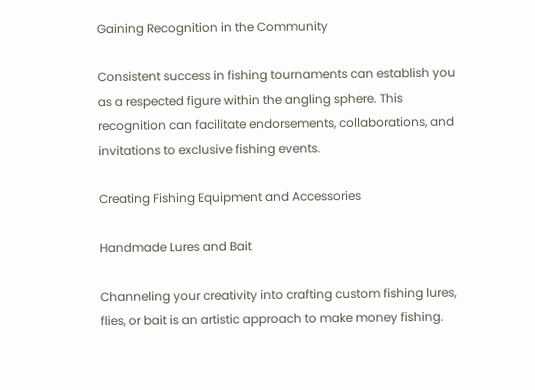Gaining Recognition in the Community

Consistent success in fishing tournaments can establish you as a respected figure within the angling sphere. This recognition can facilitate endorsements, collaborations, and invitations to exclusive fishing events.

Creating Fishing Equipment and Accessories

Handmade Lures and Bait

Channeling your creativity into crafting custom fishing lures, flies, or bait is an artistic approach to make money fishing.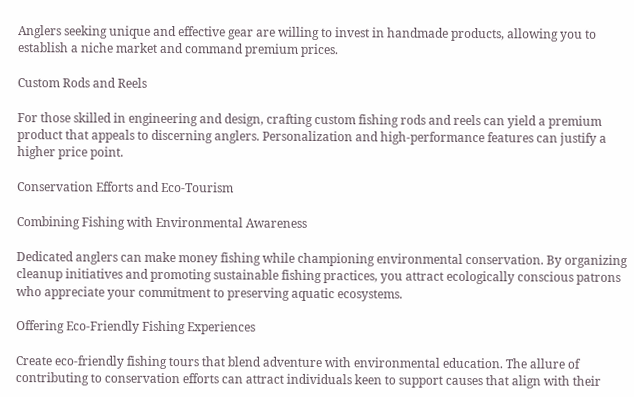Anglers seeking unique and effective gear are willing to invest in handmade products, allowing you to establish a niche market and command premium prices.

Custom Rods and Reels

For those skilled in engineering and design, crafting custom fishing rods and reels can yield a premium product that appeals to discerning anglers. Personalization and high-performance features can justify a higher price point.

Conservation Efforts and Eco-Tourism

Combining Fishing with Environmental Awareness

Dedicated anglers can make money fishing while championing environmental conservation. By organizing cleanup initiatives and promoting sustainable fishing practices, you attract ecologically conscious patrons who appreciate your commitment to preserving aquatic ecosystems.

Offering Eco-Friendly Fishing Experiences

Create eco-friendly fishing tours that blend adventure with environmental education. The allure of contributing to conservation efforts can attract individuals keen to support causes that align with their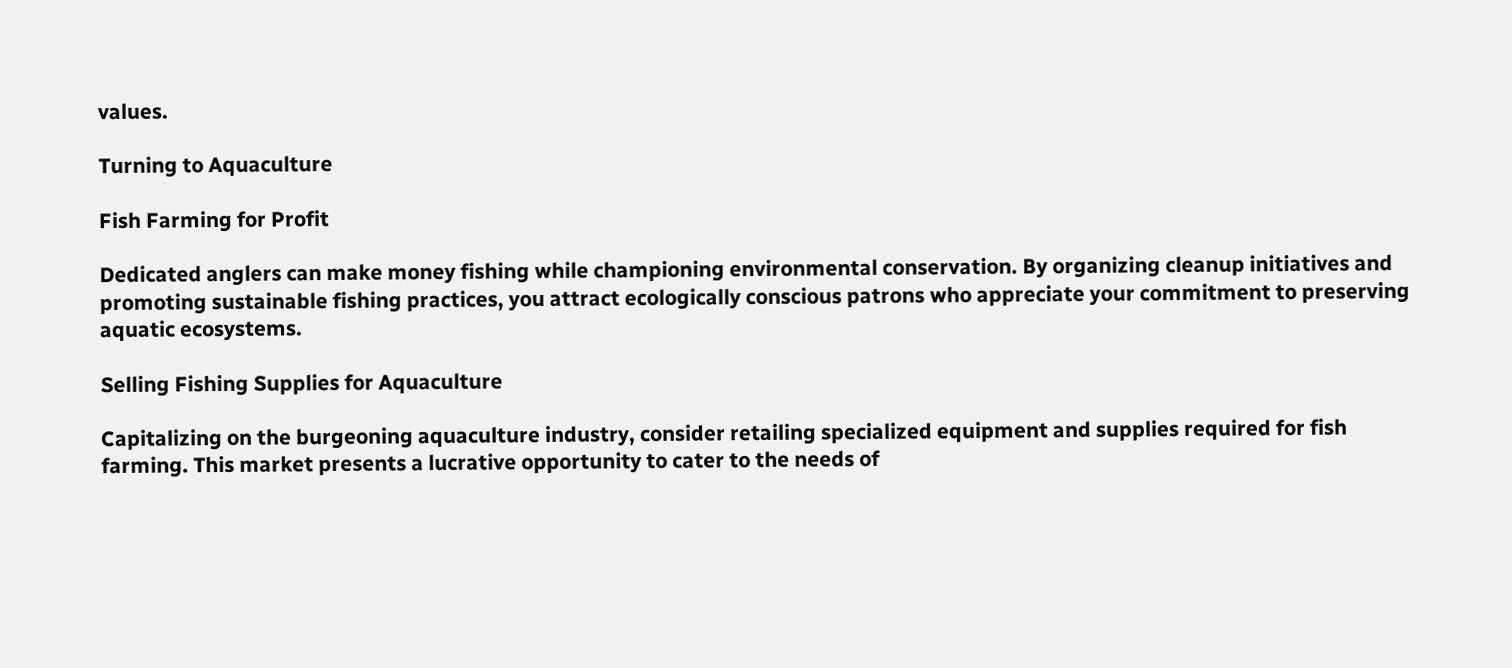values.

Turning to Aquaculture

Fish Farming for Profit

Dedicated anglers can make money fishing while championing environmental conservation. By organizing cleanup initiatives and promoting sustainable fishing practices, you attract ecologically conscious patrons who appreciate your commitment to preserving aquatic ecosystems.

Selling Fishing Supplies for Aquaculture

Capitalizing on the burgeoning aquaculture industry, consider retailing specialized equipment and supplies required for fish farming. This market presents a lucrative opportunity to cater to the needs of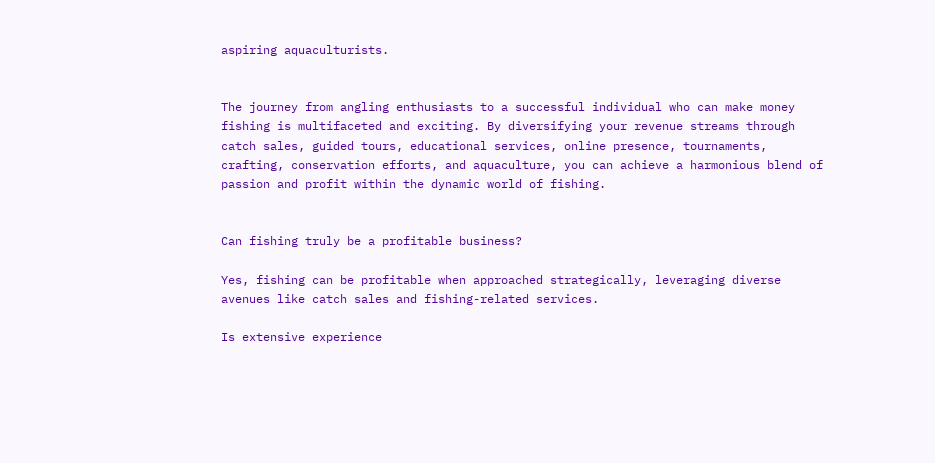aspiring aquaculturists.


The journey from angling enthusiasts to a successful individual who can make money fishing is multifaceted and exciting. By diversifying your revenue streams through catch sales, guided tours, educational services, online presence, tournaments, crafting, conservation efforts, and aquaculture, you can achieve a harmonious blend of passion and profit within the dynamic world of fishing.


Can fishing truly be a profitable business?

Yes, fishing can be profitable when approached strategically, leveraging diverse avenues like catch sales and fishing-related services.

Is extensive experience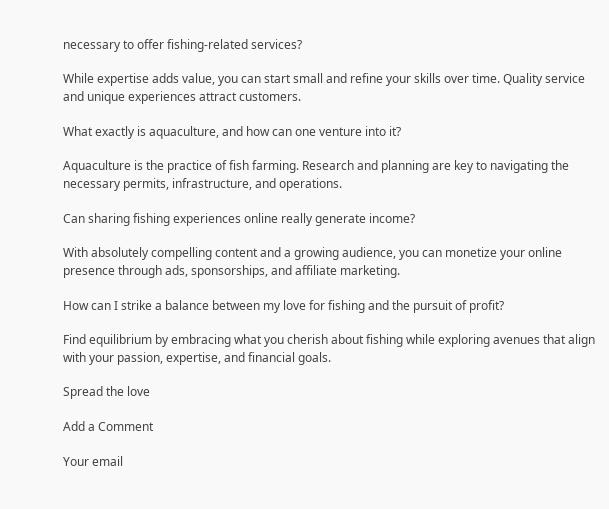necessary to offer fishing-related services?

While expertise adds value, you can start small and refine your skills over time. Quality service and unique experiences attract customers.

What exactly is aquaculture, and how can one venture into it?

Aquaculture is the practice of fish farming. Research and planning are key to navigating the necessary permits, infrastructure, and operations.

Can sharing fishing experiences online really generate income?

With absolutely compelling content and a growing audience, you can monetize your online presence through ads, sponsorships, and affiliate marketing.

How can I strike a balance between my love for fishing and the pursuit of profit?

Find equilibrium by embracing what you cherish about fishing while exploring avenues that align with your passion, expertise, and financial goals.

Spread the love

Add a Comment

Your email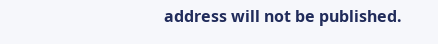address will not be published.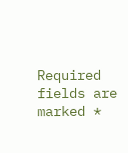Required fields are marked *